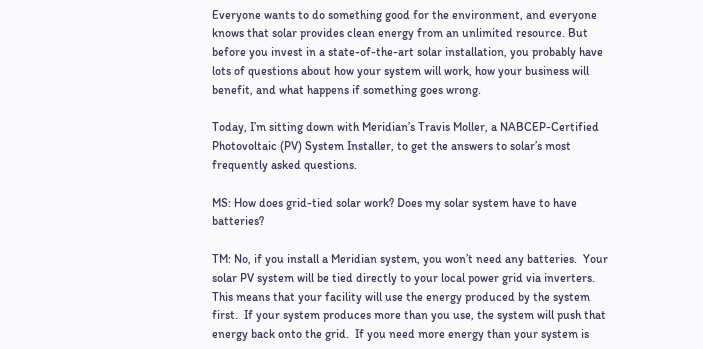Everyone wants to do something good for the environment, and everyone knows that solar provides clean energy from an unlimited resource. But before you invest in a state-of-the-art solar installation, you probably have lots of questions about how your system will work, how your business will benefit, and what happens if something goes wrong.

Today, I’m sitting down with Meridian’s Travis Moller, a NABCEP-Certified Photovoltaic (PV) System Installer, to get the answers to solar’s most frequently asked questions.

MS: How does grid-tied solar work? Does my solar system have to have batteries?

TM: No, if you install a Meridian system, you won’t need any batteries.  Your solar PV system will be tied directly to your local power grid via inverters.  This means that your facility will use the energy produced by the system first.  If your system produces more than you use, the system will push that energy back onto the grid.  If you need more energy than your system is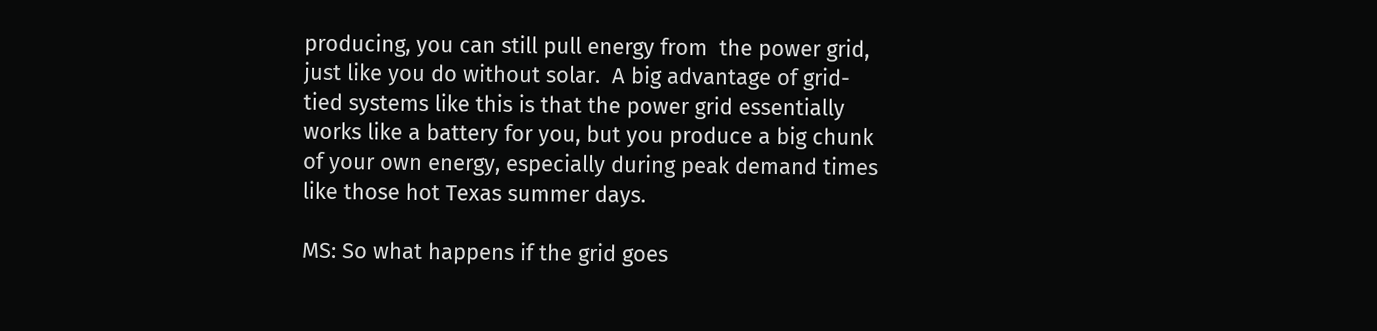producing, you can still pull energy from  the power grid, just like you do without solar.  A big advantage of grid-tied systems like this is that the power grid essentially works like a battery for you, but you produce a big chunk of your own energy, especially during peak demand times like those hot Texas summer days.

MS: So what happens if the grid goes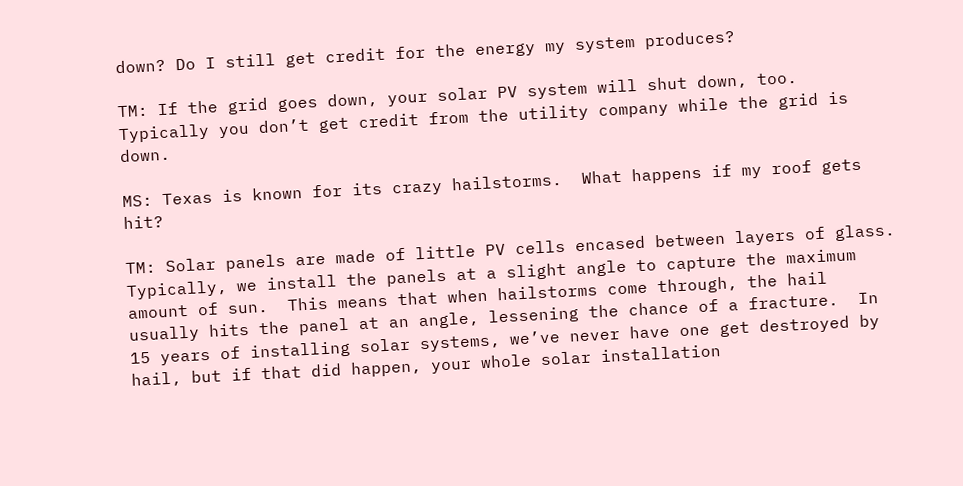down? Do I still get credit for the energy my system produces?

TM: If the grid goes down, your solar PV system will shut down, too.  Typically you don’t get credit from the utility company while the grid is down.

MS: Texas is known for its crazy hailstorms.  What happens if my roof gets hit?

TM: Solar panels are made of little PV cells encased between layers of glass.  Typically, we install the panels at a slight angle to capture the maximum amount of sun.  This means that when hailstorms come through, the hail usually hits the panel at an angle, lessening the chance of a fracture.  In 15 years of installing solar systems, we’ve never have one get destroyed by hail, but if that did happen, your whole solar installation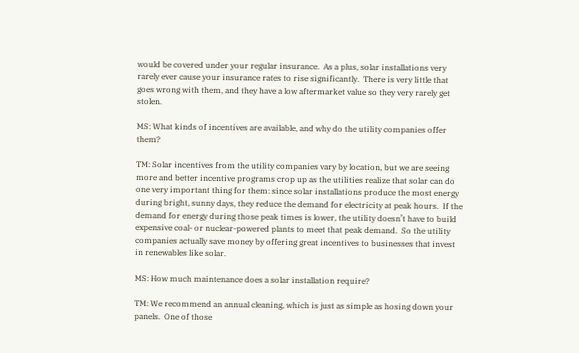would be covered under your regular insurance.  As a plus, solar installations very rarely ever cause your insurance rates to rise significantly.  There is very little that goes wrong with them, and they have a low aftermarket value so they very rarely get stolen.

MS: What kinds of incentives are available, and why do the utility companies offer them?

TM: Solar incentives from the utility companies vary by location, but we are seeing more and better incentive programs crop up as the utilities realize that solar can do one very important thing for them: since solar installations produce the most energy during bright, sunny days, they reduce the demand for electricity at peak hours.  If the demand for energy during those peak times is lower, the utility doesn’t have to build expensive coal- or nuclear-powered plants to meet that peak demand.  So the utility companies actually save money by offering great incentives to businesses that invest in renewables like solar.

MS: How much maintenance does a solar installation require?

TM: We recommend an annual cleaning, which is just as simple as hosing down your panels.  One of those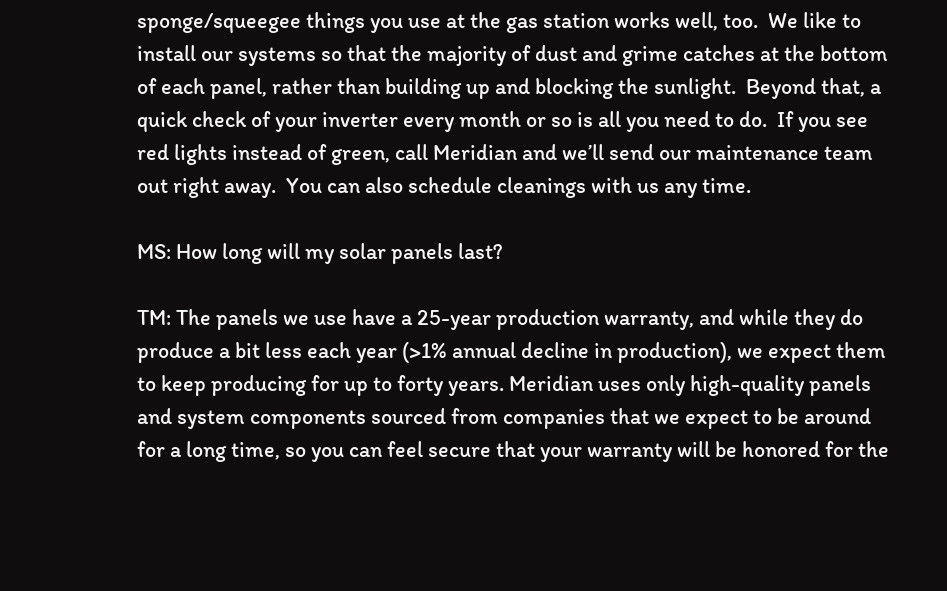sponge/squeegee things you use at the gas station works well, too.  We like to install our systems so that the majority of dust and grime catches at the bottom of each panel, rather than building up and blocking the sunlight.  Beyond that, a quick check of your inverter every month or so is all you need to do.  If you see red lights instead of green, call Meridian and we’ll send our maintenance team out right away.  You can also schedule cleanings with us any time.

MS: How long will my solar panels last?

TM: The panels we use have a 25-year production warranty, and while they do produce a bit less each year (>1% annual decline in production), we expect them to keep producing for up to forty years. Meridian uses only high-quality panels and system components sourced from companies that we expect to be around for a long time, so you can feel secure that your warranty will be honored for the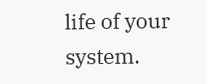life of your system.